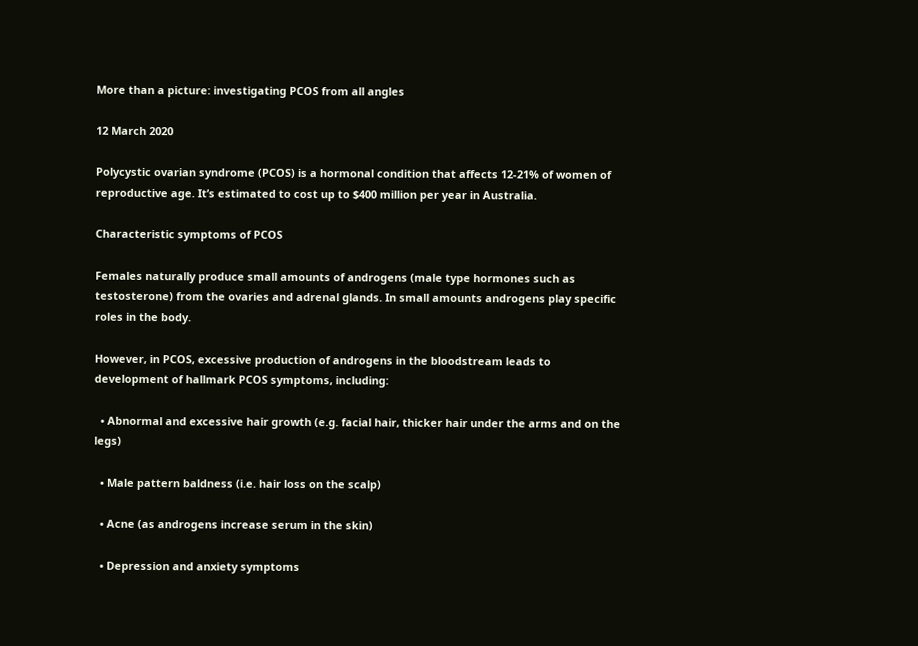More than a picture: investigating PCOS from all angles

12 March 2020

Polycystic ovarian syndrome (PCOS) is a hormonal condition that affects 12-21% of women of reproductive age. It’s estimated to cost up to $400 million per year in Australia.

Characteristic symptoms of PCOS

Females naturally produce small amounts of androgens (male type hormones such as testosterone) from the ovaries and adrenal glands. In small amounts androgens play specific roles in the body.

However, in PCOS, excessive production of androgens in the bloodstream leads to development of hallmark PCOS symptoms, including:

  • Abnormal and excessive hair growth (e.g. facial hair, thicker hair under the arms and on the legs)

  • Male pattern baldness (i.e. hair loss on the scalp)

  • Acne (as androgens increase serum in the skin)

  • Depression and anxiety symptoms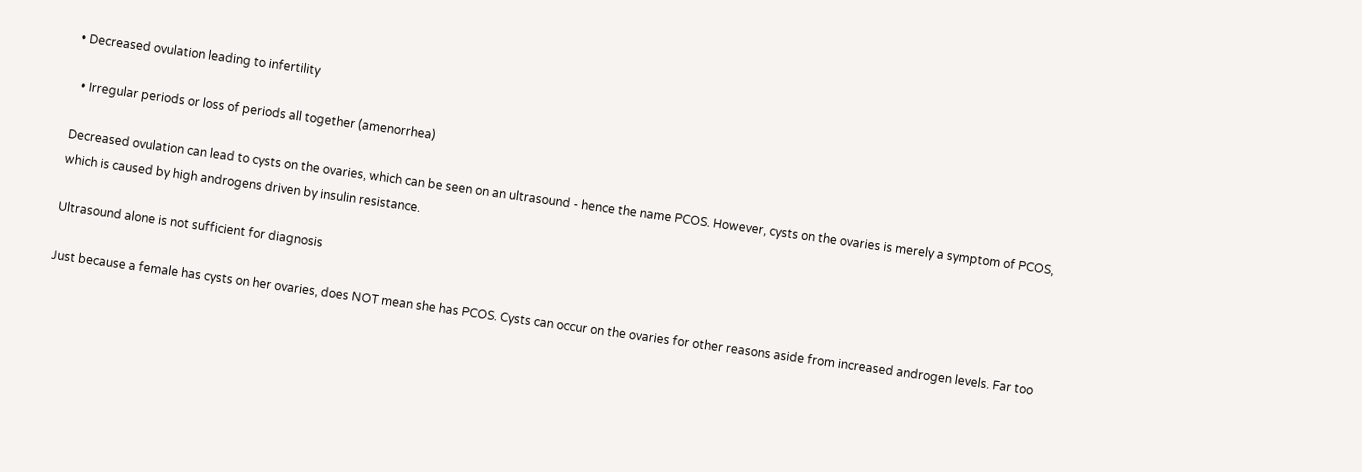• Decreased ovulation leading to infertility

  • Irregular periods or loss of periods all together (amenorrhea)

Decreased ovulation can lead to cysts on the ovaries, which can be seen on an ultrasound - hence the name PCOS. However, cysts on the ovaries is merely a symptom of PCOS, which is caused by high androgens driven by insulin resistance.

Ultrasound alone is not sufficient for diagnosis

Just because a female has cysts on her ovaries, does NOT mean she has PCOS. Cysts can occur on the ovaries for other reasons aside from increased androgen levels. Far too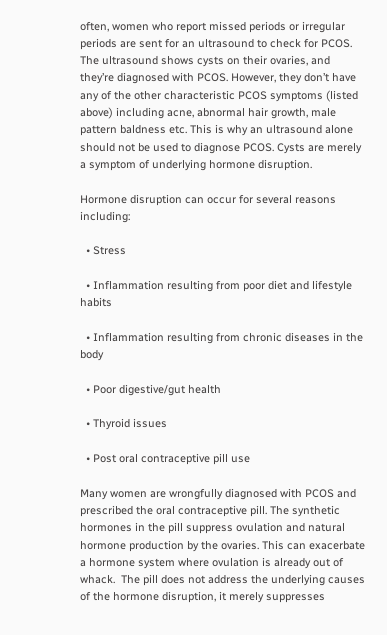often, women who report missed periods or irregular periods are sent for an ultrasound to check for PCOS. The ultrasound shows cysts on their ovaries, and they’re diagnosed with PCOS. However, they don’t have any of the other characteristic PCOS symptoms (listed above) including acne, abnormal hair growth, male pattern baldness etc. This is why an ultrasound alone should not be used to diagnose PCOS. Cysts are merely a symptom of underlying hormone disruption.

Hormone disruption can occur for several reasons including:

  • Stress

  • Inflammation resulting from poor diet and lifestyle habits

  • Inflammation resulting from chronic diseases in the body

  • Poor digestive/gut health

  • Thyroid issues

  • Post oral contraceptive pill use

Many women are wrongfully diagnosed with PCOS and prescribed the oral contraceptive pill. The synthetic hormones in the pill suppress ovulation and natural hormone production by the ovaries. This can exacerbate a hormone system where ovulation is already out of whack.  The pill does not address the underlying causes of the hormone disruption, it merely suppresses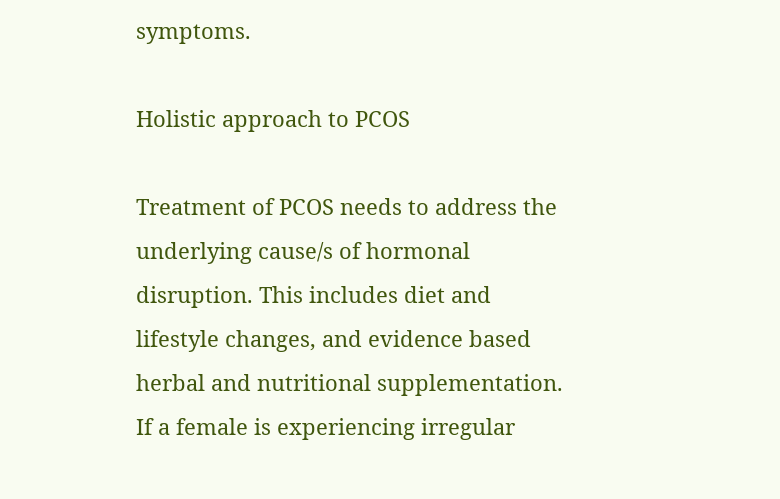symptoms.

Holistic approach to PCOS

Treatment of PCOS needs to address the underlying cause/s of hormonal disruption. This includes diet and lifestyle changes, and evidence based herbal and nutritional supplementation. If a female is experiencing irregular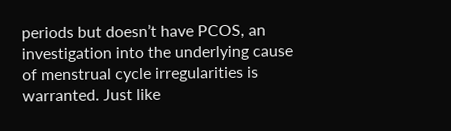periods but doesn’t have PCOS, an investigation into the underlying cause of menstrual cycle irregularities is warranted. Just like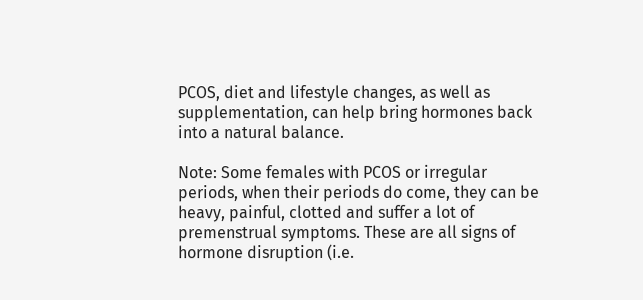PCOS, diet and lifestyle changes, as well as supplementation, can help bring hormones back into a natural balance.

Note: Some females with PCOS or irregular periods, when their periods do come, they can be heavy, painful, clotted and suffer a lot of premenstrual symptoms. These are all signs of hormone disruption (i.e.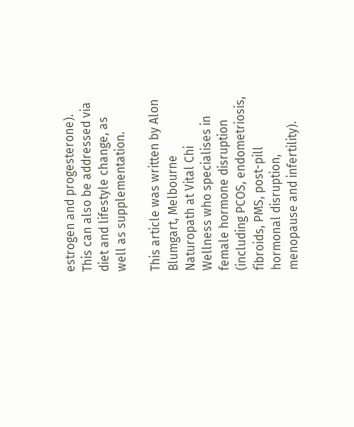estrogen and progesterone). This can also be addressed via diet and lifestyle change, as well as supplementation.

This article was written by Alon Blumgart, Melbourne Naturopath at Vital Chi Wellness who specialises in female hormone disruption (including PCOS, endometriosis, fibroids, PMS, post-pill hormonal disruption, menopause and infertility).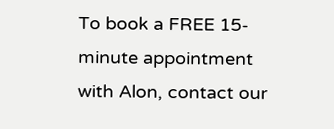To book a FREE 15-minute appointment with Alon, contact our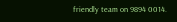friendly team on 9894 0014.